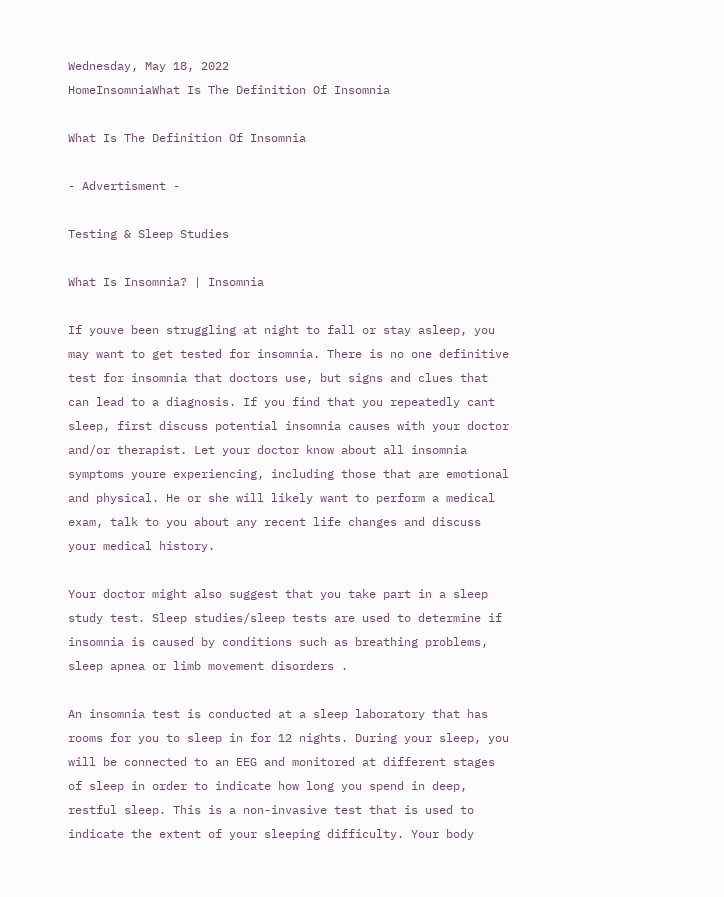Wednesday, May 18, 2022
HomeInsomniaWhat Is The Definition Of Insomnia

What Is The Definition Of Insomnia

- Advertisment -

Testing & Sleep Studies

What Is Insomnia? | Insomnia

If youve been struggling at night to fall or stay asleep, you may want to get tested for insomnia. There is no one definitive test for insomnia that doctors use, but signs and clues that can lead to a diagnosis. If you find that you repeatedly cant sleep, first discuss potential insomnia causes with your doctor and/or therapist. Let your doctor know about all insomnia symptoms youre experiencing, including those that are emotional and physical. He or she will likely want to perform a medical exam, talk to you about any recent life changes and discuss your medical history.

Your doctor might also suggest that you take part in a sleep study test. Sleep studies/sleep tests are used to determine if insomnia is caused by conditions such as breathing problems, sleep apnea or limb movement disorders .

An insomnia test is conducted at a sleep laboratory that has rooms for you to sleep in for 12 nights. During your sleep, you will be connected to an EEG and monitored at different stages of sleep in order to indicate how long you spend in deep, restful sleep. This is a non-invasive test that is used to indicate the extent of your sleeping difficulty. Your body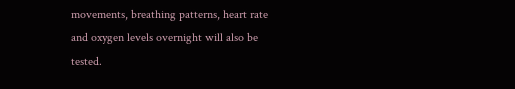movements, breathing patterns, heart rate and oxygen levels overnight will also be tested.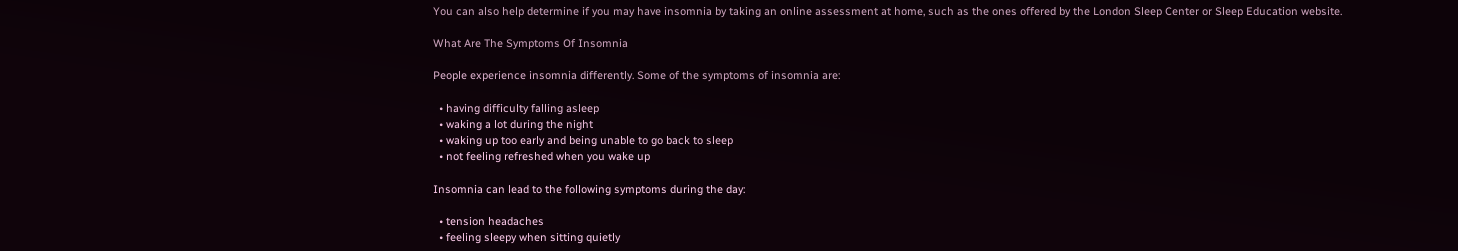You can also help determine if you may have insomnia by taking an online assessment at home, such as the ones offered by the London Sleep Center or Sleep Education website.

What Are The Symptoms Of Insomnia

People experience insomnia differently. Some of the symptoms of insomnia are:

  • having difficulty falling asleep
  • waking a lot during the night
  • waking up too early and being unable to go back to sleep
  • not feeling refreshed when you wake up

Insomnia can lead to the following symptoms during the day:

  • tension headaches
  • feeling sleepy when sitting quietly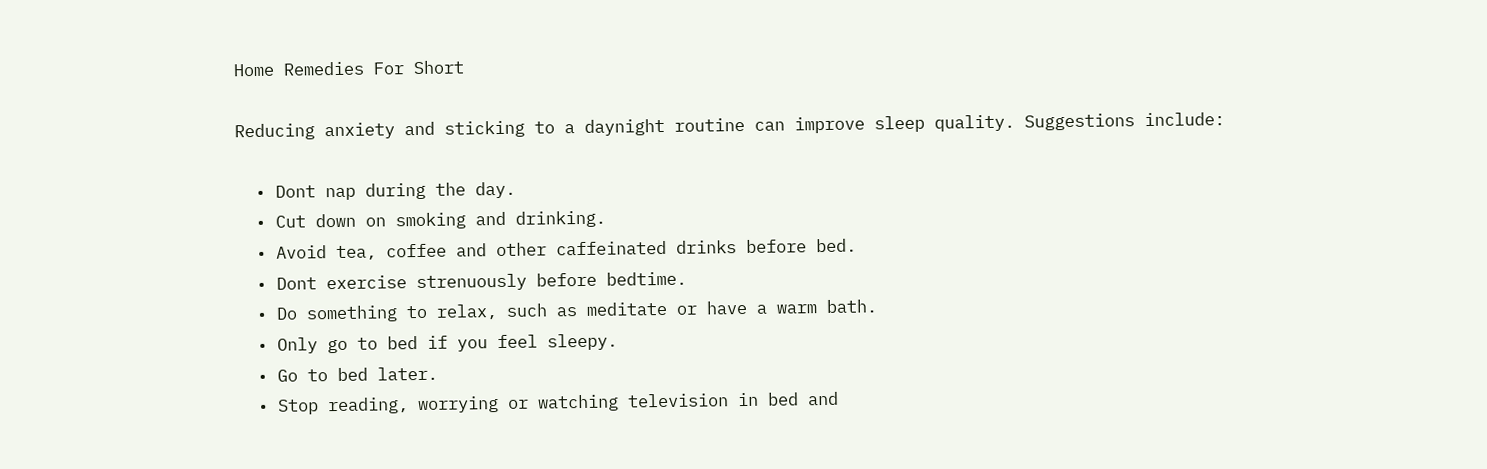Home Remedies For Short

Reducing anxiety and sticking to a daynight routine can improve sleep quality. Suggestions include:

  • Dont nap during the day.
  • Cut down on smoking and drinking.
  • Avoid tea, coffee and other caffeinated drinks before bed.
  • Dont exercise strenuously before bedtime.
  • Do something to relax, such as meditate or have a warm bath.
  • Only go to bed if you feel sleepy.
  • Go to bed later.
  • Stop reading, worrying or watching television in bed and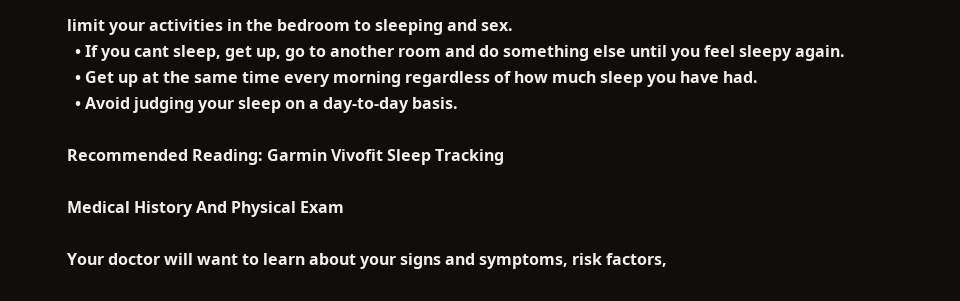limit your activities in the bedroom to sleeping and sex.
  • If you cant sleep, get up, go to another room and do something else until you feel sleepy again.
  • Get up at the same time every morning regardless of how much sleep you have had.
  • Avoid judging your sleep on a day-to-day basis.

Recommended Reading: Garmin Vivofit Sleep Tracking

Medical History And Physical Exam

Your doctor will want to learn about your signs and symptoms, risk factors,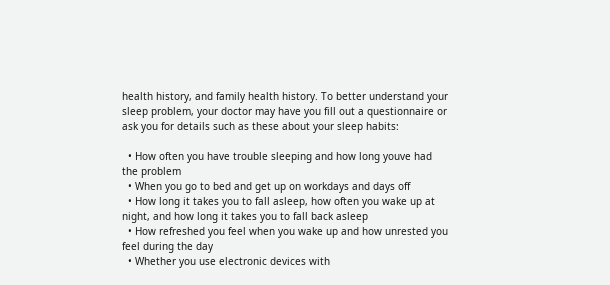health history, and family health history. To better understand your sleep problem, your doctor may have you fill out a questionnaire or ask you for details such as these about your sleep habits:

  • How often you have trouble sleeping and how long youve had the problem
  • When you go to bed and get up on workdays and days off
  • How long it takes you to fall asleep, how often you wake up at night, and how long it takes you to fall back asleep
  • How refreshed you feel when you wake up and how unrested you feel during the day
  • Whether you use electronic devices with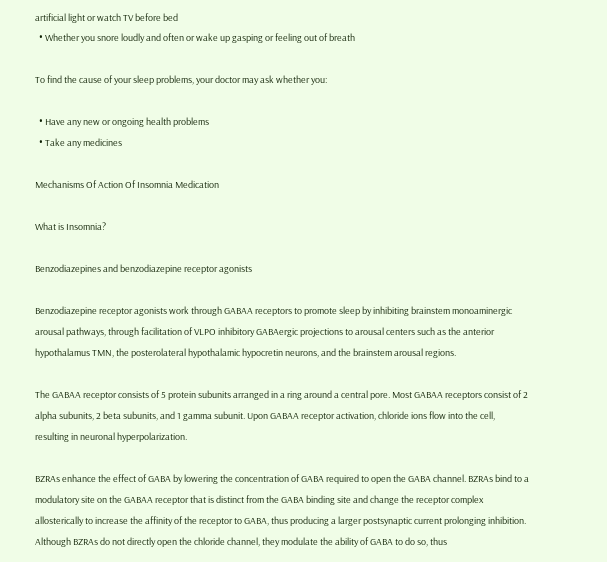artificial light or watch TV before bed
  • Whether you snore loudly and often or wake up gasping or feeling out of breath

To find the cause of your sleep problems, your doctor may ask whether you:

  • Have any new or ongoing health problems
  • Take any medicines

Mechanisms Of Action Of Insomnia Medication

What is Insomnia?

Benzodiazepines and benzodiazepine receptor agonists

Benzodiazepine receptor agonists work through GABAA receptors to promote sleep by inhibiting brainstem monoaminergic arousal pathways, through facilitation of VLPO inhibitory GABAergic projections to arousal centers such as the anterior hypothalamus TMN, the posterolateral hypothalamic hypocretin neurons, and the brainstem arousal regions.

The GABAA receptor consists of 5 protein subunits arranged in a ring around a central pore. Most GABAA receptors consist of 2 alpha subunits, 2 beta subunits, and 1 gamma subunit. Upon GABAA receptor activation, chloride ions flow into the cell, resulting in neuronal hyperpolarization.

BZRAs enhance the effect of GABA by lowering the concentration of GABA required to open the GABA channel. BZRAs bind to a modulatory site on the GABAA receptor that is distinct from the GABA binding site and change the receptor complex allosterically to increase the affinity of the receptor to GABA, thus producing a larger postsynaptic current prolonging inhibition. Although BZRAs do not directly open the chloride channel, they modulate the ability of GABA to do so, thus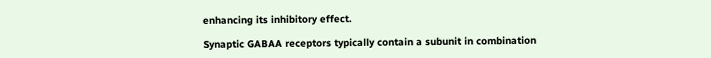enhancing its inhibitory effect.

Synaptic GABAA receptors typically contain a subunit in combination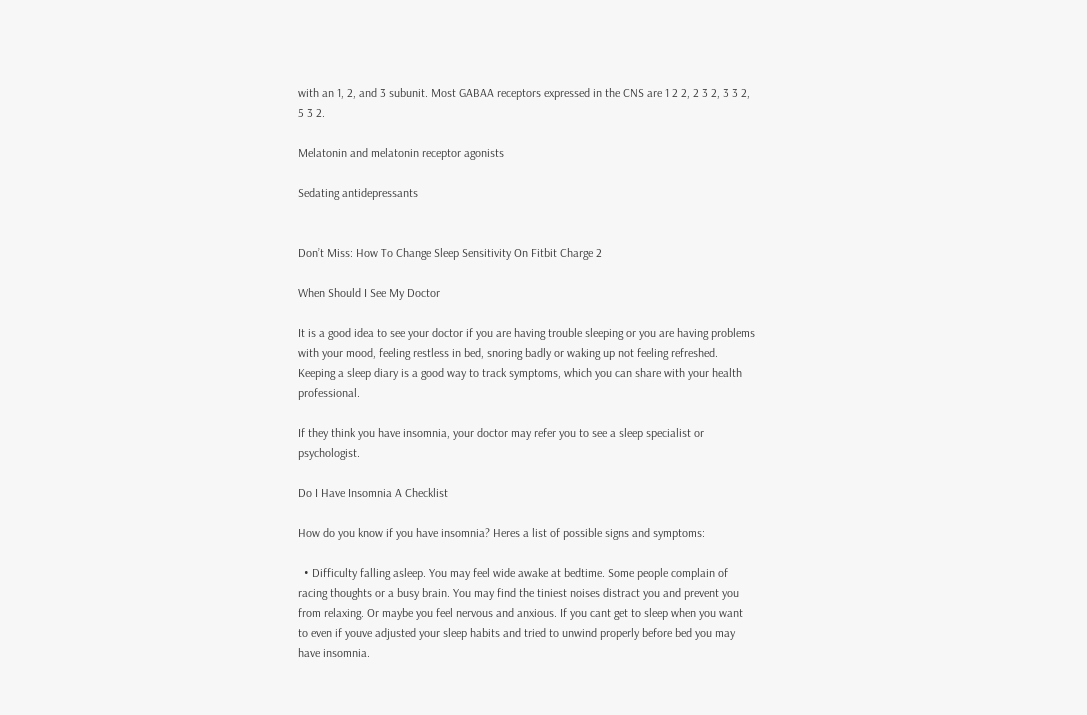with an 1, 2, and 3 subunit. Most GABAA receptors expressed in the CNS are 1 2 2, 2 3 2, 3 3 2, 5 3 2.

Melatonin and melatonin receptor agonists

Sedating antidepressants


Don’t Miss: How To Change Sleep Sensitivity On Fitbit Charge 2

When Should I See My Doctor

It is a good idea to see your doctor if you are having trouble sleeping or you are having problems with your mood, feeling restless in bed, snoring badly or waking up not feeling refreshed. Keeping a sleep diary is a good way to track symptoms, which you can share with your health professional.

If they think you have insomnia, your doctor may refer you to see a sleep specialist or psychologist.

Do I Have Insomnia A Checklist

How do you know if you have insomnia? Heres a list of possible signs and symptoms:

  • Difficulty falling asleep. You may feel wide awake at bedtime. Some people complain of racing thoughts or a busy brain. You may find the tiniest noises distract you and prevent you from relaxing. Or maybe you feel nervous and anxious. If you cant get to sleep when you want to even if youve adjusted your sleep habits and tried to unwind properly before bed you may have insomnia.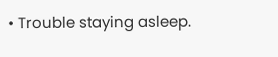• Trouble staying asleep.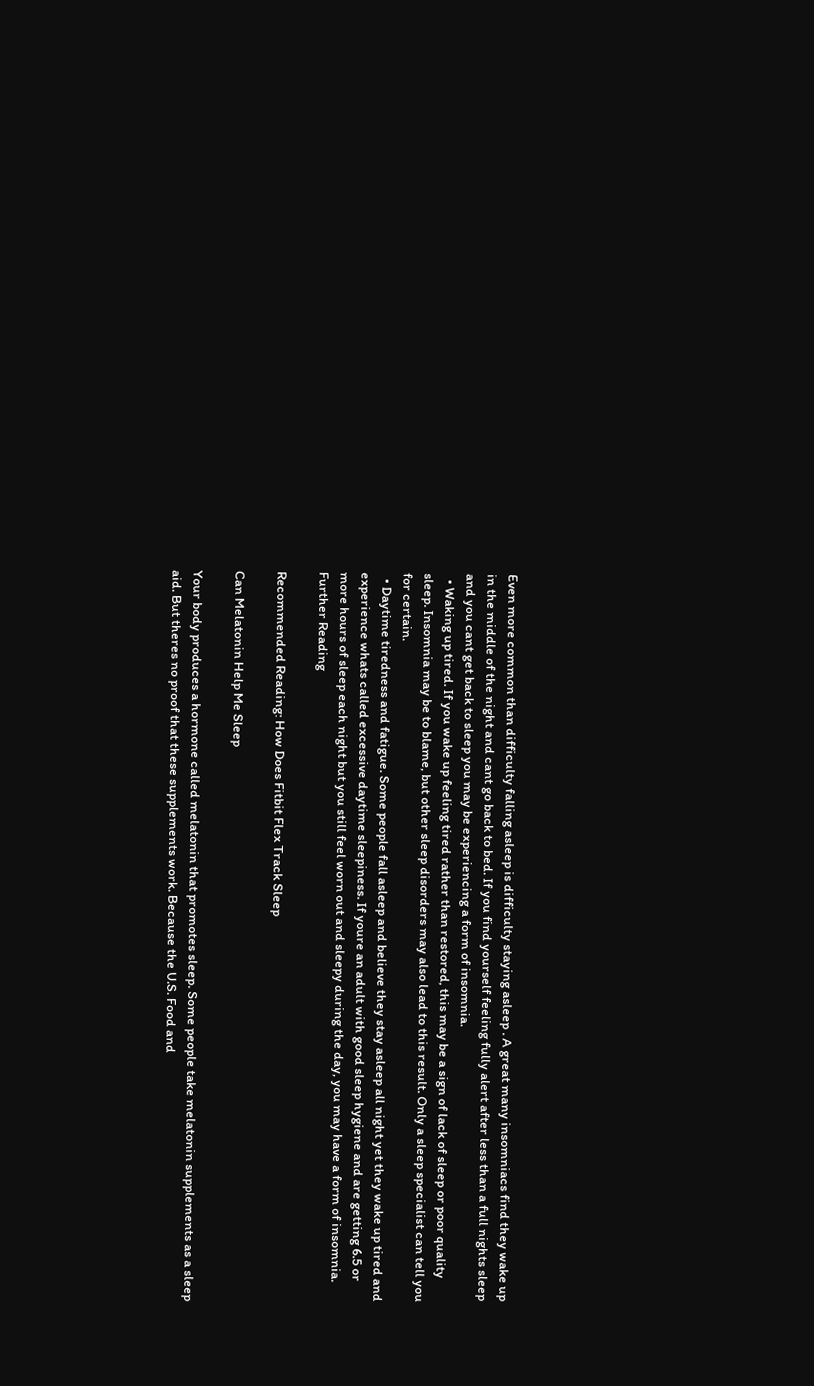Even more common than difficulty falling asleep is difficulty staying asleep . A great many insomniacs find they wake up in the middle of the night and cant go back to bed. If you find yourself feeling fully alert after less than a full nights sleep and you cant get back to sleep you may be experiencing a form of insomnia.
  • Waking up tired. If you wake up feeling tired rather than restored, this may be a sign of lack of sleep or poor quality sleep. Insomnia may be to blame, but other sleep disorders may also lead to this result. Only a sleep specialist can tell you for certain.
  • Daytime tiredness and fatigue. Some people fall asleep and believe they stay asleep all night yet they wake up tired and experience whats called excessive daytime sleepiness. If youre an adult with good sleep hygiene and are getting 6.5 or more hours of sleep each night but you still feel worn out and sleepy during the day, you may have a form of insomnia.
Further Reading

Recommended Reading: How Does Fitbit Flex Track Sleep

Can Melatonin Help Me Sleep

Your body produces a hormone called melatonin that promotes sleep. Some people take melatonin supplements as a sleep aid. But theres no proof that these supplements work. Because the U.S. Food and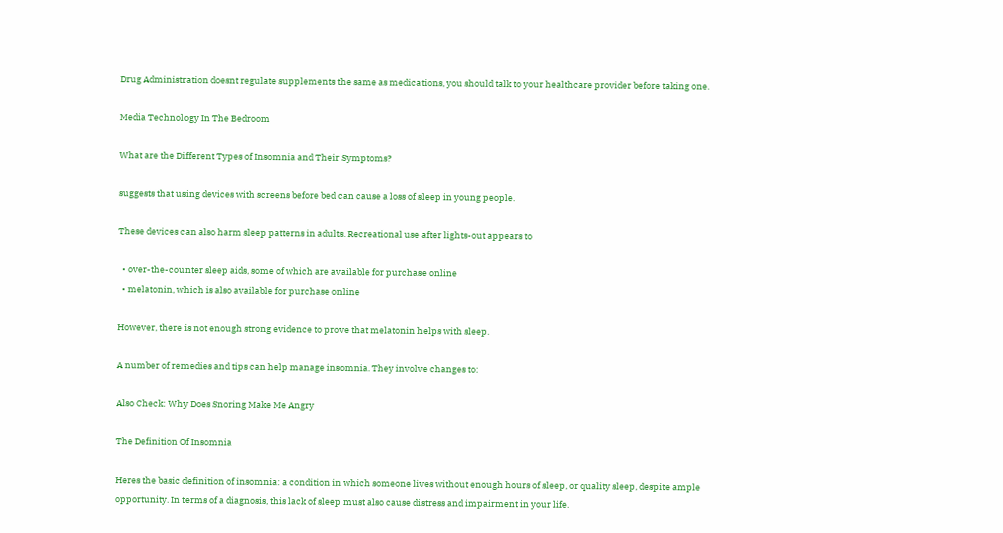Drug Administration doesnt regulate supplements the same as medications, you should talk to your healthcare provider before taking one.

Media Technology In The Bedroom

What are the Different Types of Insomnia and Their Symptoms?

suggests that using devices with screens before bed can cause a loss of sleep in young people.

These devices can also harm sleep patterns in adults. Recreational use after lights-out appears to

  • over-the-counter sleep aids, some of which are available for purchase online
  • melatonin, which is also available for purchase online

However, there is not enough strong evidence to prove that melatonin helps with sleep.

A number of remedies and tips can help manage insomnia. They involve changes to:

Also Check: Why Does Snoring Make Me Angry

The Definition Of Insomnia

Heres the basic definition of insomnia: a condition in which someone lives without enough hours of sleep, or quality sleep, despite ample opportunity. In terms of a diagnosis, this lack of sleep must also cause distress and impairment in your life.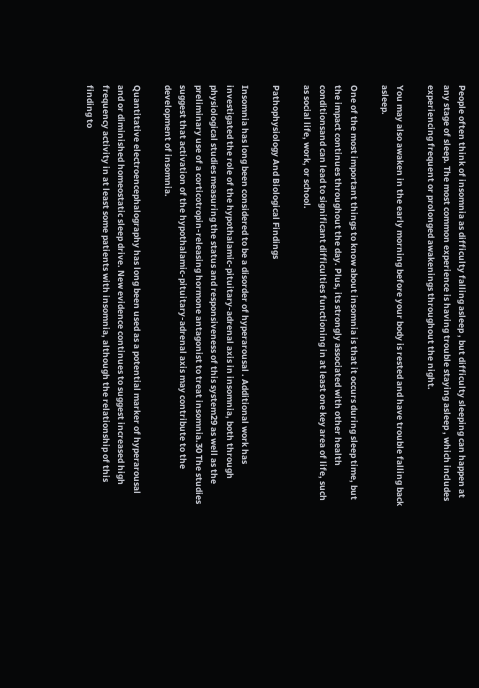People often think of insomnia as difficulty falling asleep , but difficulty sleeping can happen at any stage of sleep. The most common experience is having trouble staying asleep , which includes experiencing frequent or prolonged awakenings throughout the night.

You may also awaken in the early morning before your body is rested and have trouble falling back asleep.

One of the most important things to know about insomnia is that it occurs during sleep time, but the impact continues throughout the day. Plus, its strongly associated with other health conditionsand can lead to significant difficulties functioning in at least one key area of life, such as social life, work, or school.

Pathophysiology And Biological Findings

Insomnia has long been considered to be a disorder of hyperarousal . Additional work has investigated the role of the hypothalamic-pituitary-adrenal axis in insomnia, both through physiological studies measuring the status and responsiveness of this system29 as well as the preliminary use of a corticotropin-releasing hormone antagonist to treat insomnia.30 The studies suggest that activation of the hypothalamic-pituitary-adrenal axis may contribute to the development of insomnia.

Quantitative electroencephalography has long been used as a potential marker of hyperarousal and or diminished homeostatic sleep drive. New evidence continues to suggest increased high frequency activity in at least some patients with insomnia, although the relationship of this finding to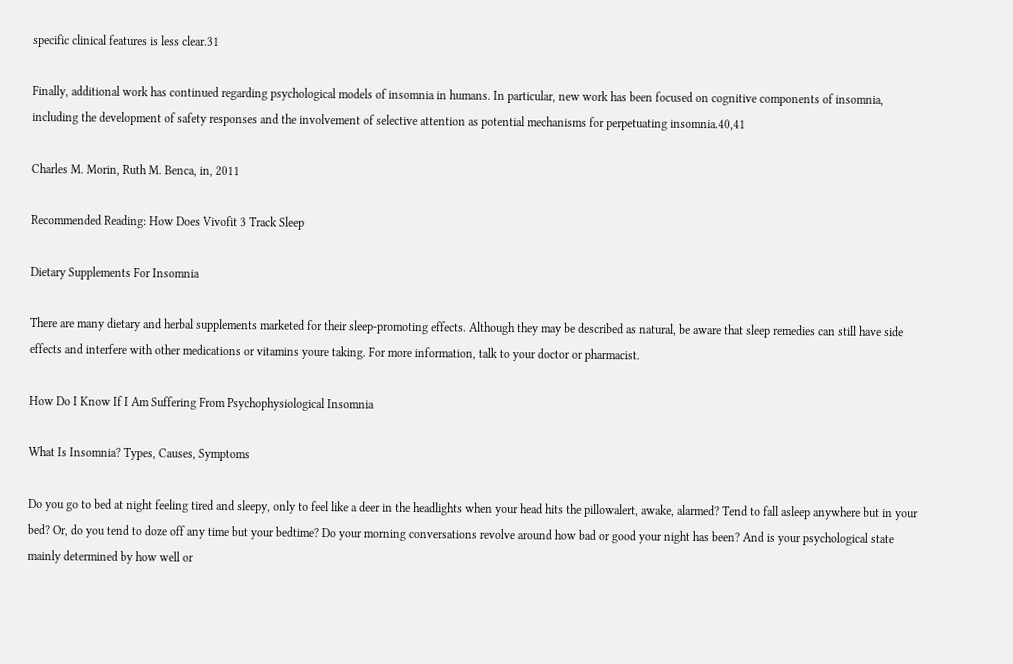specific clinical features is less clear.31

Finally, additional work has continued regarding psychological models of insomnia in humans. In particular, new work has been focused on cognitive components of insomnia, including the development of safety responses and the involvement of selective attention as potential mechanisms for perpetuating insomnia.40,41

Charles M. Morin, Ruth M. Benca, in, 2011

Recommended Reading: How Does Vivofit 3 Track Sleep

Dietary Supplements For Insomnia

There are many dietary and herbal supplements marketed for their sleep-promoting effects. Although they may be described as natural, be aware that sleep remedies can still have side effects and interfere with other medications or vitamins youre taking. For more information, talk to your doctor or pharmacist.

How Do I Know If I Am Suffering From Psychophysiological Insomnia

What Is Insomnia? Types, Causes, Symptoms

Do you go to bed at night feeling tired and sleepy, only to feel like a deer in the headlights when your head hits the pillowalert, awake, alarmed? Tend to fall asleep anywhere but in your bed? Or, do you tend to doze off any time but your bedtime? Do your morning conversations revolve around how bad or good your night has been? And is your psychological state mainly determined by how well or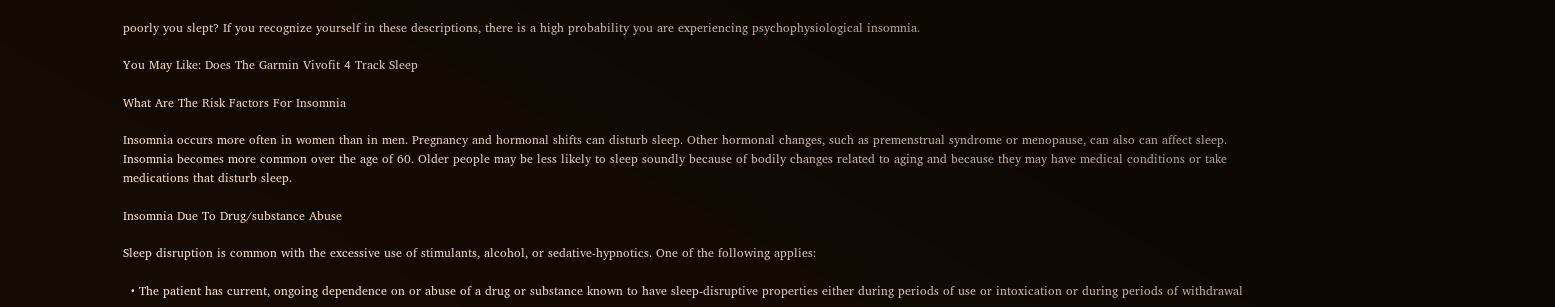poorly you slept? If you recognize yourself in these descriptions, there is a high probability you are experiencing psychophysiological insomnia.

You May Like: Does The Garmin Vivofit 4 Track Sleep

What Are The Risk Factors For Insomnia

Insomnia occurs more often in women than in men. Pregnancy and hormonal shifts can disturb sleep. Other hormonal changes, such as premenstrual syndrome or menopause, can also can affect sleep. Insomnia becomes more common over the age of 60. Older people may be less likely to sleep soundly because of bodily changes related to aging and because they may have medical conditions or take medications that disturb sleep.

Insomnia Due To Drug/substance Abuse

Sleep disruption is common with the excessive use of stimulants, alcohol, or sedative-hypnotics. One of the following applies:

  • The patient has current, ongoing dependence on or abuse of a drug or substance known to have sleep-disruptive properties either during periods of use or intoxication or during periods of withdrawal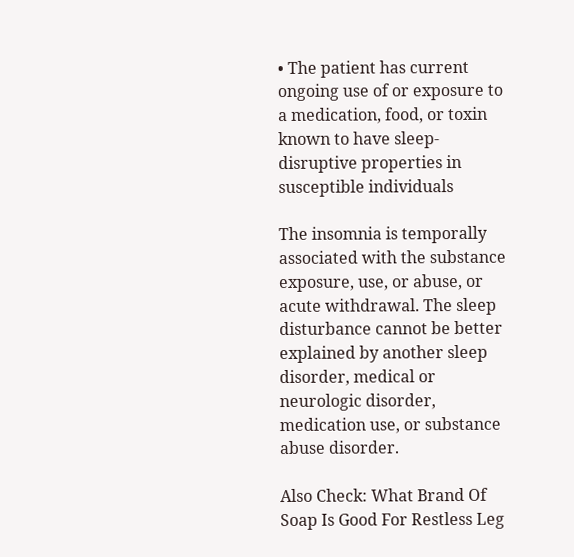• The patient has current ongoing use of or exposure to a medication, food, or toxin known to have sleep-disruptive properties in susceptible individuals

The insomnia is temporally associated with the substance exposure, use, or abuse, or acute withdrawal. The sleep disturbance cannot be better explained by another sleep disorder, medical or neurologic disorder, medication use, or substance abuse disorder.

Also Check: What Brand Of Soap Is Good For Restless Leg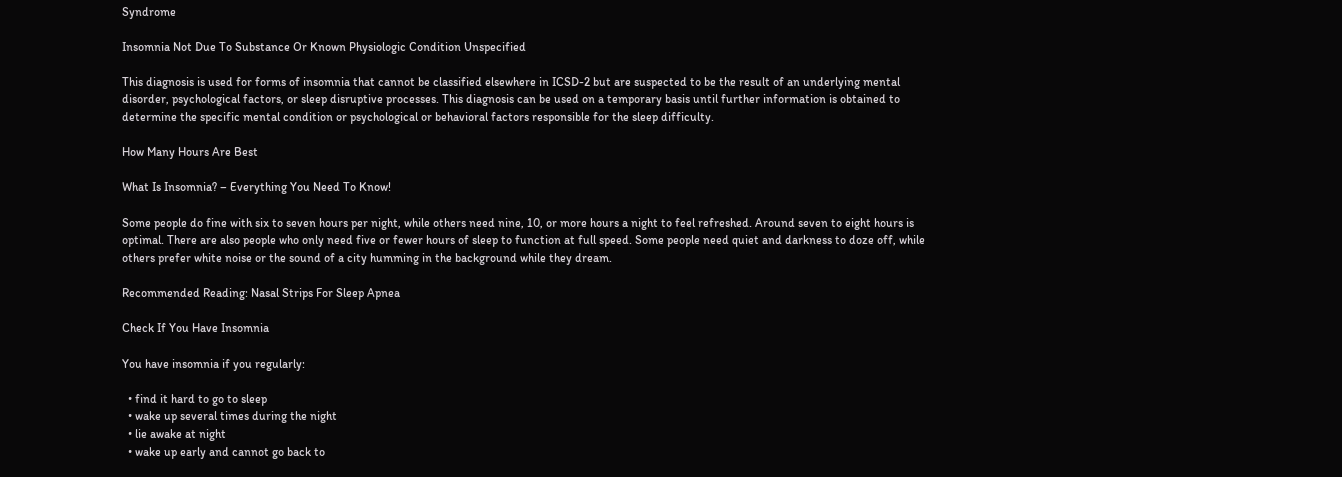Syndrome

Insomnia Not Due To Substance Or Known Physiologic Condition Unspecified

This diagnosis is used for forms of insomnia that cannot be classified elsewhere in ICSD-2 but are suspected to be the result of an underlying mental disorder, psychological factors, or sleep disruptive processes. This diagnosis can be used on a temporary basis until further information is obtained to determine the specific mental condition or psychological or behavioral factors responsible for the sleep difficulty.

How Many Hours Are Best

What Is Insomnia? – Everything You Need To Know!

Some people do fine with six to seven hours per night, while others need nine, 10, or more hours a night to feel refreshed. Around seven to eight hours is optimal. There are also people who only need five or fewer hours of sleep to function at full speed. Some people need quiet and darkness to doze off, while others prefer white noise or the sound of a city humming in the background while they dream.

Recommended Reading: Nasal Strips For Sleep Apnea

Check If You Have Insomnia

You have insomnia if you regularly:

  • find it hard to go to sleep
  • wake up several times during the night
  • lie awake at night
  • wake up early and cannot go back to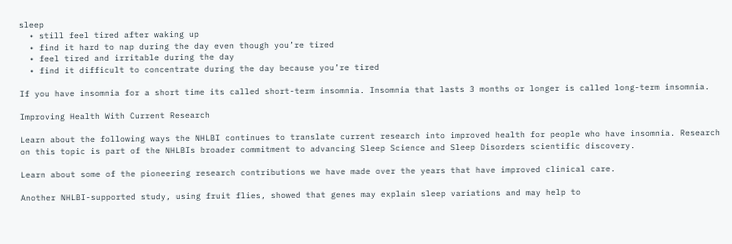sleep
  • still feel tired after waking up
  • find it hard to nap during the day even though you’re tired
  • feel tired and irritable during the day
  • find it difficult to concentrate during the day because you’re tired

If you have insomnia for a short time its called short-term insomnia. Insomnia that lasts 3 months or longer is called long-term insomnia.

Improving Health With Current Research

Learn about the following ways the NHLBI continues to translate current research into improved health for people who have insomnia. Research on this topic is part of the NHLBIs broader commitment to advancing Sleep Science and Sleep Disorders scientific discovery.

Learn about some of the pioneering research contributions we have made over the years that have improved clinical care.

Another NHLBI-supported study, using fruit flies, showed that genes may explain sleep variations and may help to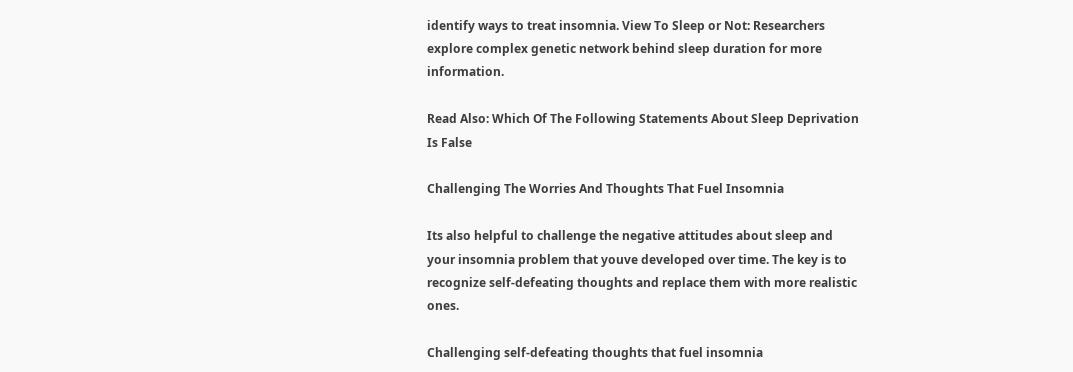identify ways to treat insomnia. View To Sleep or Not: Researchers explore complex genetic network behind sleep duration for more information.

Read Also: Which Of The Following Statements About Sleep Deprivation Is False

Challenging The Worries And Thoughts That Fuel Insomnia

Its also helpful to challenge the negative attitudes about sleep and your insomnia problem that youve developed over time. The key is to recognize self-defeating thoughts and replace them with more realistic ones.

Challenging self-defeating thoughts that fuel insomnia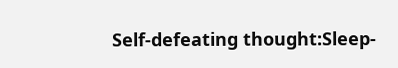Self-defeating thought:Sleep-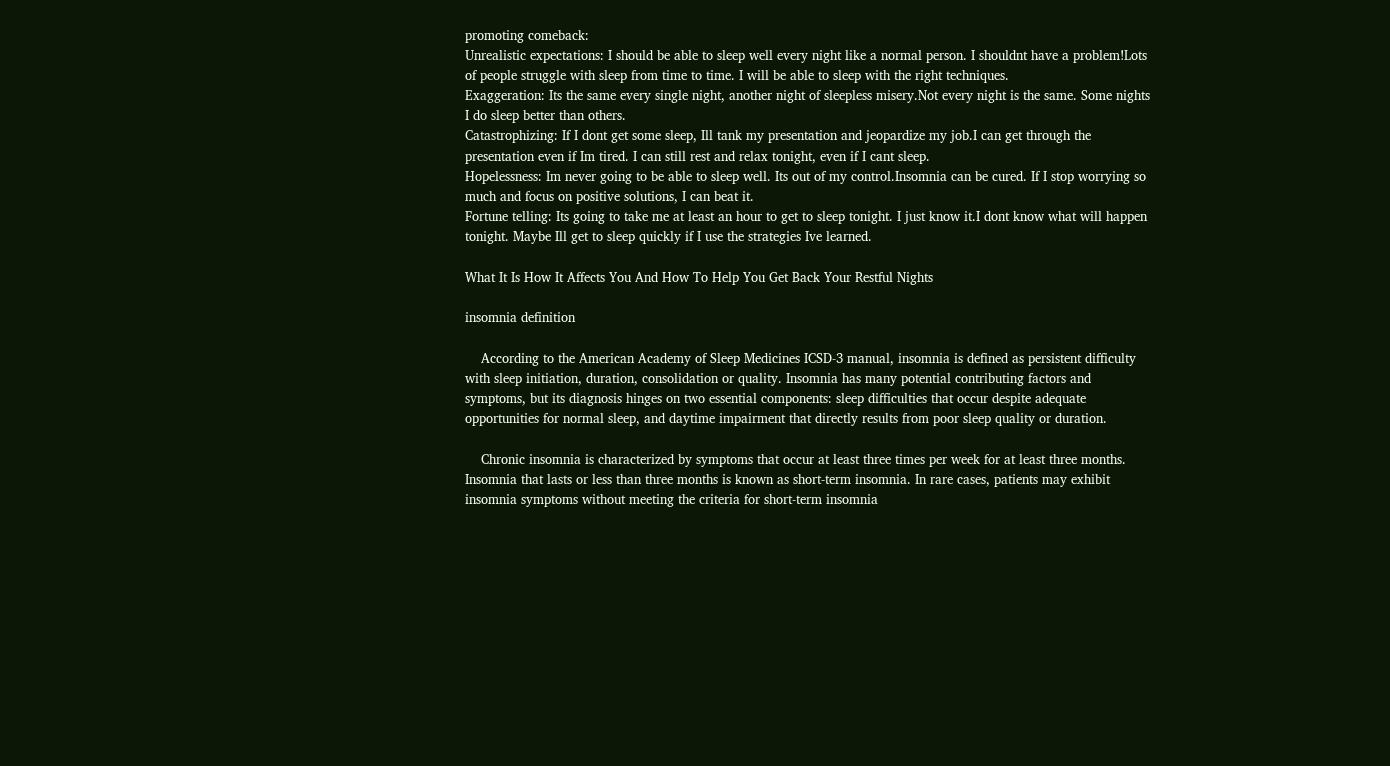promoting comeback:
Unrealistic expectations: I should be able to sleep well every night like a normal person. I shouldnt have a problem!Lots of people struggle with sleep from time to time. I will be able to sleep with the right techniques.
Exaggeration: Its the same every single night, another night of sleepless misery.Not every night is the same. Some nights I do sleep better than others.
Catastrophizing: If I dont get some sleep, Ill tank my presentation and jeopardize my job.I can get through the presentation even if Im tired. I can still rest and relax tonight, even if I cant sleep.
Hopelessness: Im never going to be able to sleep well. Its out of my control.Insomnia can be cured. If I stop worrying so much and focus on positive solutions, I can beat it.
Fortune telling: Its going to take me at least an hour to get to sleep tonight. I just know it.I dont know what will happen tonight. Maybe Ill get to sleep quickly if I use the strategies Ive learned.

What It Is How It Affects You And How To Help You Get Back Your Restful Nights

insomnia definition

    According to the American Academy of Sleep Medicines ICSD-3 manual, insomnia is defined as persistent difficulty with sleep initiation, duration, consolidation or quality. Insomnia has many potential contributing factors and symptoms, but its diagnosis hinges on two essential components: sleep difficulties that occur despite adequate opportunities for normal sleep, and daytime impairment that directly results from poor sleep quality or duration.

    Chronic insomnia is characterized by symptoms that occur at least three times per week for at least three months. Insomnia that lasts or less than three months is known as short-term insomnia. In rare cases, patients may exhibit insomnia symptoms without meeting the criteria for short-term insomnia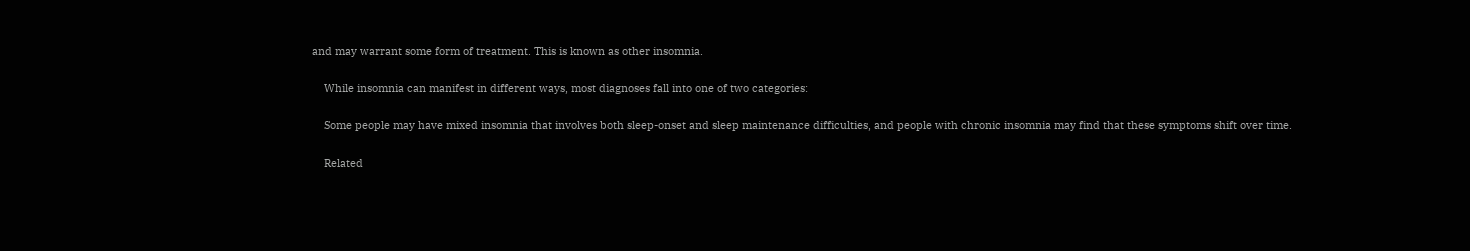and may warrant some form of treatment. This is known as other insomnia.

    While insomnia can manifest in different ways, most diagnoses fall into one of two categories:

    Some people may have mixed insomnia that involves both sleep-onset and sleep maintenance difficulties, and people with chronic insomnia may find that these symptoms shift over time.

    Related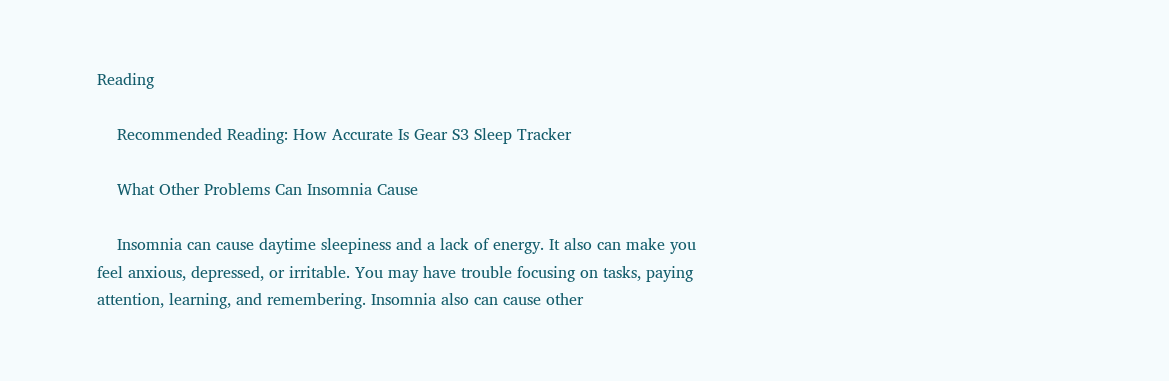Reading

    Recommended Reading: How Accurate Is Gear S3 Sleep Tracker

    What Other Problems Can Insomnia Cause

    Insomnia can cause daytime sleepiness and a lack of energy. It also can make you feel anxious, depressed, or irritable. You may have trouble focusing on tasks, paying attention, learning, and remembering. Insomnia also can cause other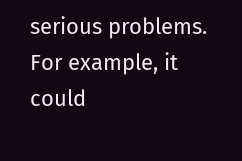serious problems. For example, it could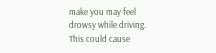make you may feel drowsy while driving. This could cause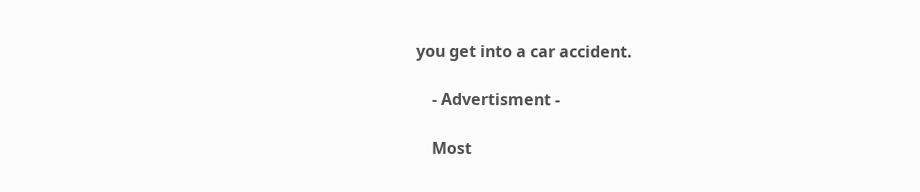you get into a car accident.

    - Advertisment -

    Most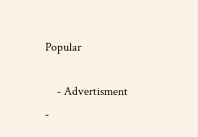Popular

    - Advertisment -